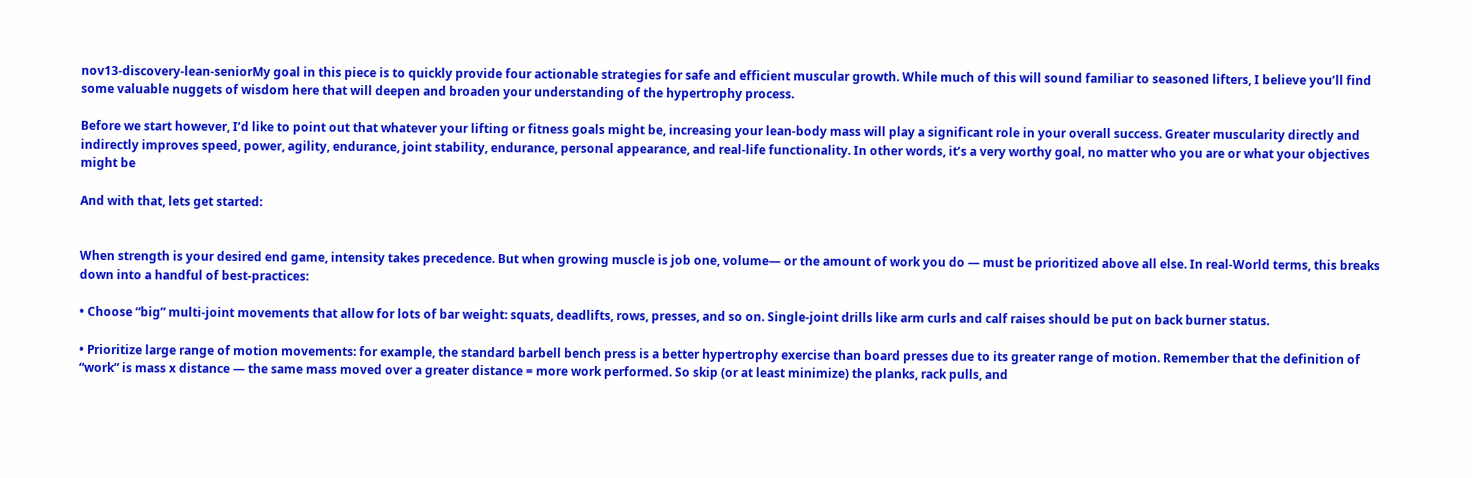nov13-discovery-lean-seniorMy goal in this piece is to quickly provide four actionable strategies for safe and efficient muscular growth. While much of this will sound familiar to seasoned lifters, I believe you’ll find some valuable nuggets of wisdom here that will deepen and broaden your understanding of the hypertrophy process.

Before we start however, I’d like to point out that whatever your lifting or fitness goals might be, increasing your lean-body mass will play a significant role in your overall success. Greater muscularity directly and indirectly improves speed, power, agility, endurance, joint stability, endurance, personal appearance, and real-life functionality. In other words, it’s a very worthy goal, no matter who you are or what your objectives might be

And with that, lets get started:


When strength is your desired end game, intensity takes precedence. But when growing muscle is job one, volume— or the amount of work you do — must be prioritized above all else. In real-World terms, this breaks down into a handful of best-practices:

• Choose “big” multi-joint movements that allow for lots of bar weight: squats, deadlifts, rows, presses, and so on. Single-joint drills like arm curls and calf raises should be put on back burner status.

• Prioritize large range of motion movements: for example, the standard barbell bench press is a better hypertrophy exercise than board presses due to its greater range of motion. Remember that the definition of “work” is mass x distance — the same mass moved over a greater distance = more work performed. So skip (or at least minimize) the planks, rack pulls, and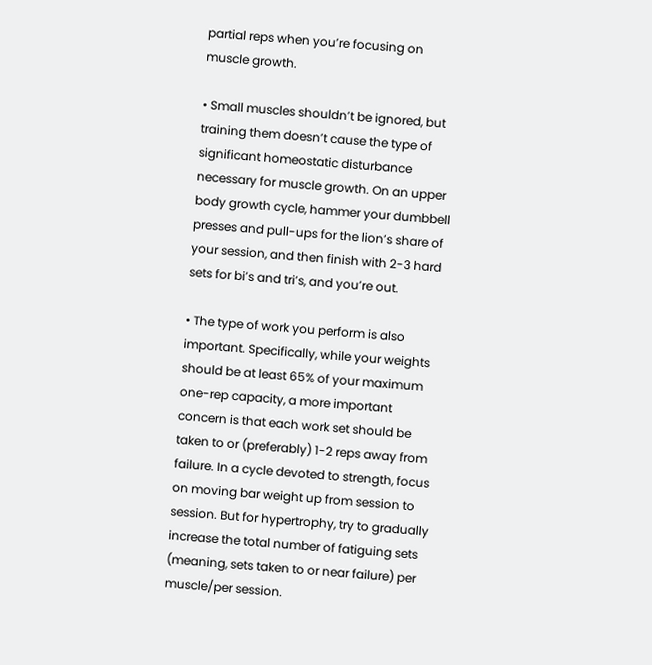partial reps when you’re focusing on muscle growth.

• Small muscles shouldn’t be ignored, but training them doesn’t cause the type of significant homeostatic disturbance necessary for muscle growth. On an upper body growth cycle, hammer your dumbbell presses and pull-ups for the lion’s share of your session, and then finish with 2-3 hard sets for bi’s and tri’s, and you’re out.

• The type of work you perform is also important. Specifically, while your weights should be at least 65% of your maximum one-rep capacity, a more important concern is that each work set should be taken to or (preferably) 1-2 reps away from failure. In a cycle devoted to strength, focus on moving bar weight up from session to session. But for hypertrophy, try to gradually increase the total number of fatiguing sets (meaning, sets taken to or near failure) per muscle/per session.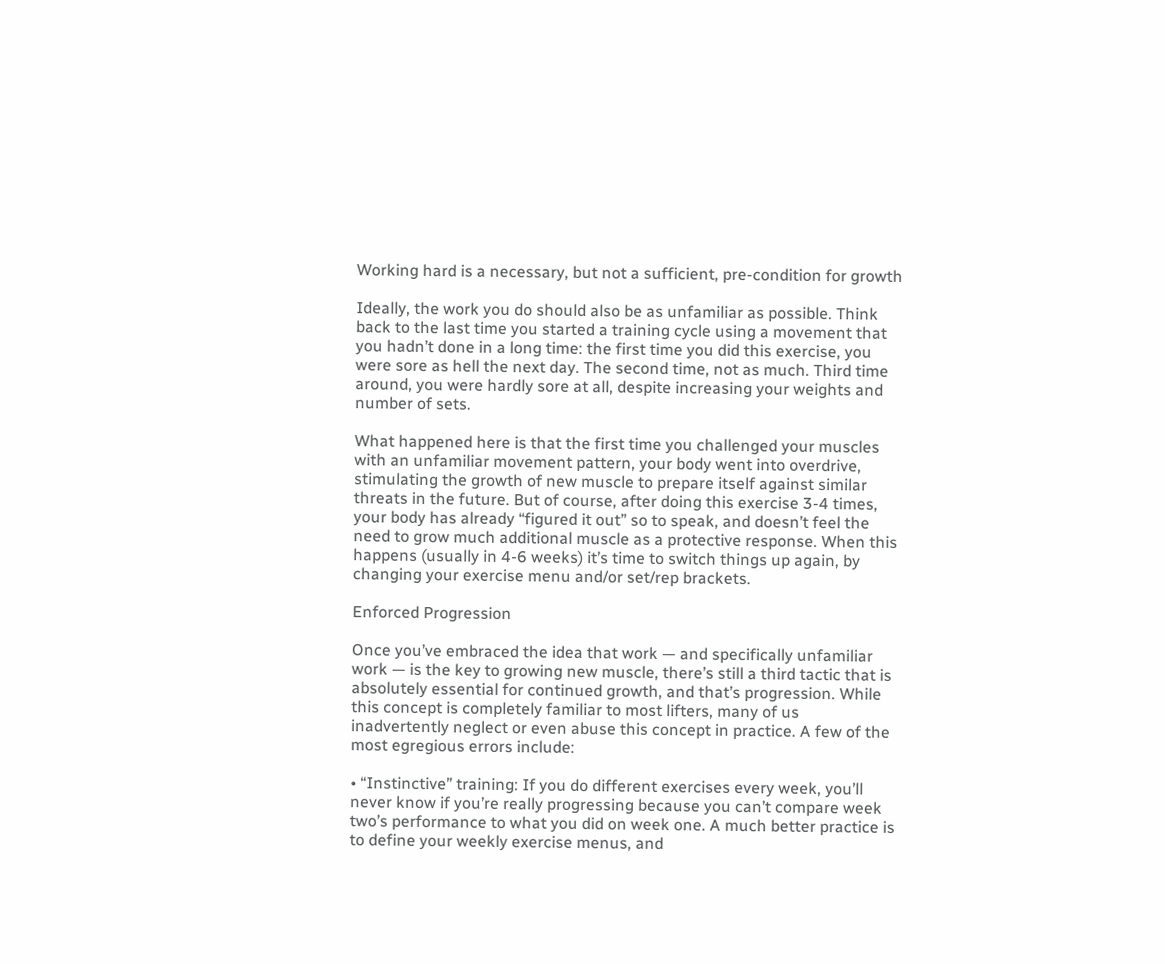Working hard is a necessary, but not a sufficient, pre-condition for growth

Ideally, the work you do should also be as unfamiliar as possible. Think back to the last time you started a training cycle using a movement that you hadn’t done in a long time: the first time you did this exercise, you were sore as hell the next day. The second time, not as much. Third time around, you were hardly sore at all, despite increasing your weights and number of sets.

What happened here is that the first time you challenged your muscles with an unfamiliar movement pattern, your body went into overdrive, stimulating the growth of new muscle to prepare itself against similar threats in the future. But of course, after doing this exercise 3-4 times, your body has already “figured it out” so to speak, and doesn’t feel the need to grow much additional muscle as a protective response. When this happens (usually in 4-6 weeks) it’s time to switch things up again, by changing your exercise menu and/or set/rep brackets.

Enforced Progression

Once you’ve embraced the idea that work — and specifically unfamiliar work — is the key to growing new muscle, there’s still a third tactic that is absolutely essential for continued growth, and that’s progression. While this concept is completely familiar to most lifters, many of us inadvertently neglect or even abuse this concept in practice. A few of the most egregious errors include:

• “Instinctive” training: If you do different exercises every week, you’ll never know if you’re really progressing because you can’t compare week two’s performance to what you did on week one. A much better practice is to define your weekly exercise menus, and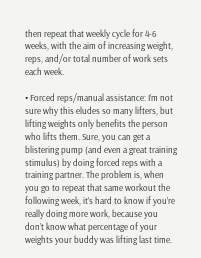then repeat that weekly cycle for 4-6 weeks, with the aim of increasing weight, reps, and/or total number of work sets each week.

• Forced reps/manual assistance: I’m not sure why this eludes so many lifters, but lifting weights only benefits the person who lifts them. Sure, you can get a blistering pump (and even a great training stimulus) by doing forced reps with a training partner. The problem is, when you go to repeat that same workout the following week, it’s hard to know if you’re really doing more work, because you don’t know what percentage of your weights your buddy was lifting last time.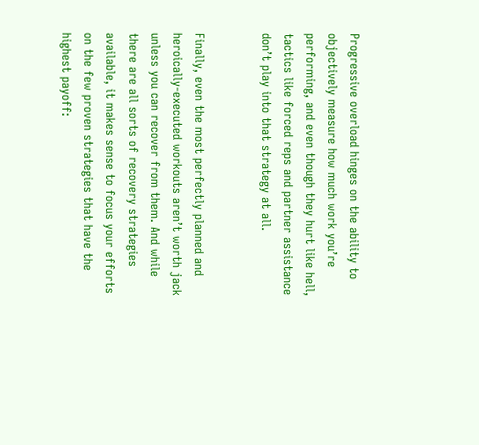Progressive overload hinges on the ability to objectively measure how much work you’re performing, and even though they hurt like hell, tactics like forced reps and partner assistance don’t play into that strategy at all.


Finally, even the most perfectly planned and heroically-executed workouts aren’t worth jack unless you can recover from them. And while there are all sorts of recovery strategies available, it makes sense to focus your efforts on the few proven strategies that have the highest payoff: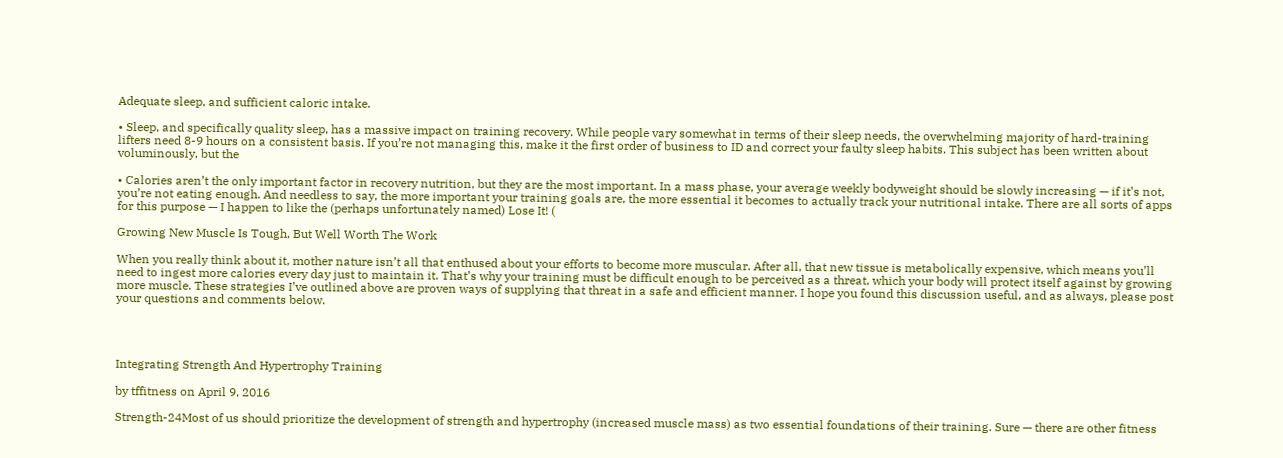Adequate sleep, and sufficient caloric intake.

• Sleep, and specifically quality sleep, has a massive impact on training recovery. While people vary somewhat in terms of their sleep needs, the overwhelming majority of hard-training lifters need 8-9 hours on a consistent basis. If you’re not managing this, make it the first order of business to ID and correct your faulty sleep habits. This subject has been written about voluminously, but the

• Calories aren’t the only important factor in recovery nutrition, but they are the most important. In a mass phase, your average weekly bodyweight should be slowly increasing — if it’s not, you’re not eating enough. And needless to say, the more important your training goals are, the more essential it becomes to actually track your nutritional intake. There are all sorts of apps for this purpose — I happen to like the (perhaps unfortunately named) Lose It! (

Growing New Muscle Is Tough, But Well Worth The Work

When you really think about it, mother nature isn’t all that enthused about your efforts to become more muscular. After all, that new tissue is metabolically expensive, which means you’ll need to ingest more calories every day just to maintain it. That’s why your training must be difficult enough to be perceived as a threat, which your body will protect itself against by growing more muscle. These strategies I’ve outlined above are proven ways of supplying that threat in a safe and efficient manner. I hope you found this discussion useful, and as always, please post your questions and comments below.




Integrating Strength And Hypertrophy Training

by tffitness on April 9, 2016

Strength-24Most of us should prioritize the development of strength and hypertrophy (increased muscle mass) as two essential foundations of their training. Sure — there are other fitness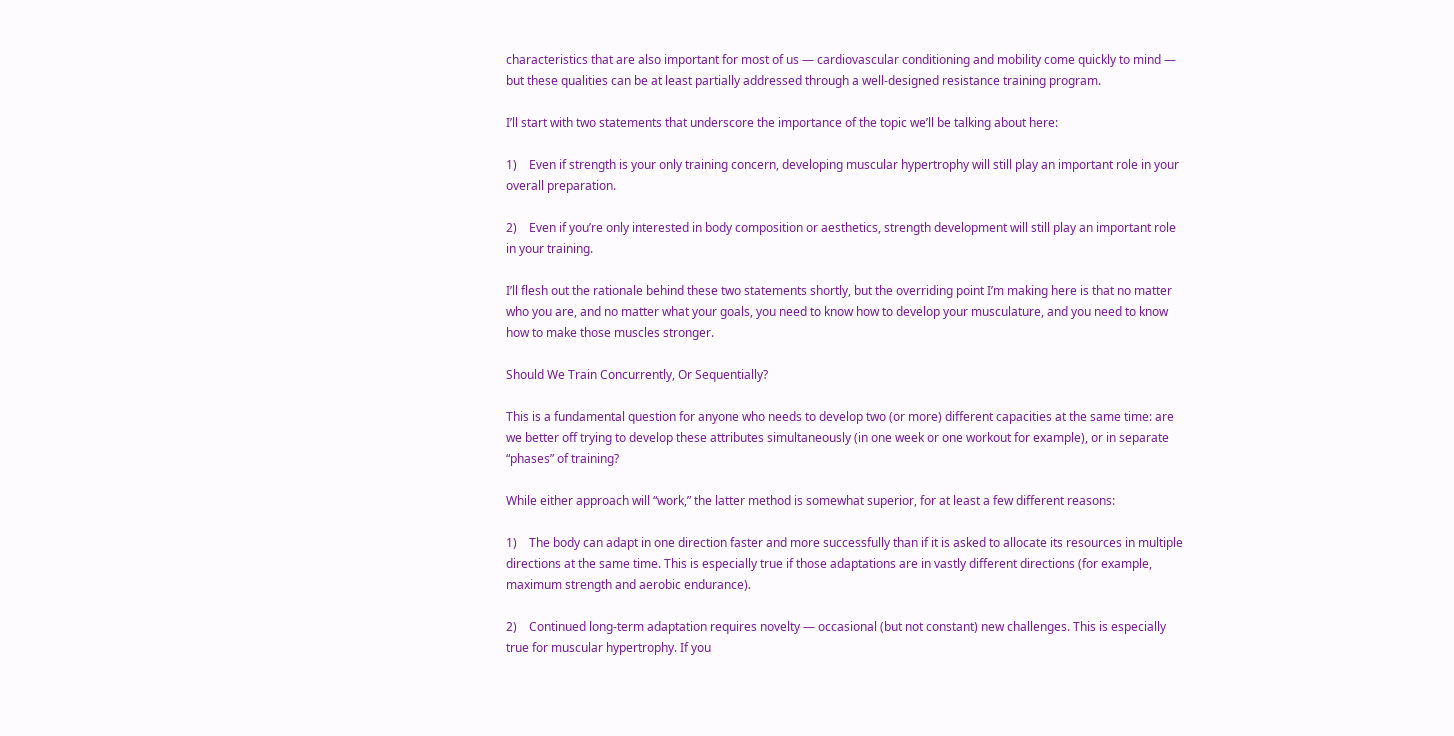characteristics that are also important for most of us — cardiovascular conditioning and mobility come quickly to mind — but these qualities can be at least partially addressed through a well-designed resistance training program.

I’ll start with two statements that underscore the importance of the topic we’ll be talking about here:

1)    Even if strength is your only training concern, developing muscular hypertrophy will still play an important role in your overall preparation.

2)    Even if you’re only interested in body composition or aesthetics, strength development will still play an important role in your training.

I’ll flesh out the rationale behind these two statements shortly, but the overriding point I’m making here is that no matter who you are, and no matter what your goals, you need to know how to develop your musculature, and you need to know how to make those muscles stronger.

Should We Train Concurrently, Or Sequentially?

This is a fundamental question for anyone who needs to develop two (or more) different capacities at the same time: are we better off trying to develop these attributes simultaneously (in one week or one workout for example), or in separate “phases” of training?

While either approach will “work,” the latter method is somewhat superior, for at least a few different reasons:

1)    The body can adapt in one direction faster and more successfully than if it is asked to allocate its resources in multiple directions at the same time. This is especially true if those adaptations are in vastly different directions (for example, maximum strength and aerobic endurance).

2)    Continued long-term adaptation requires novelty — occasional (but not constant) new challenges. This is especially true for muscular hypertrophy. If you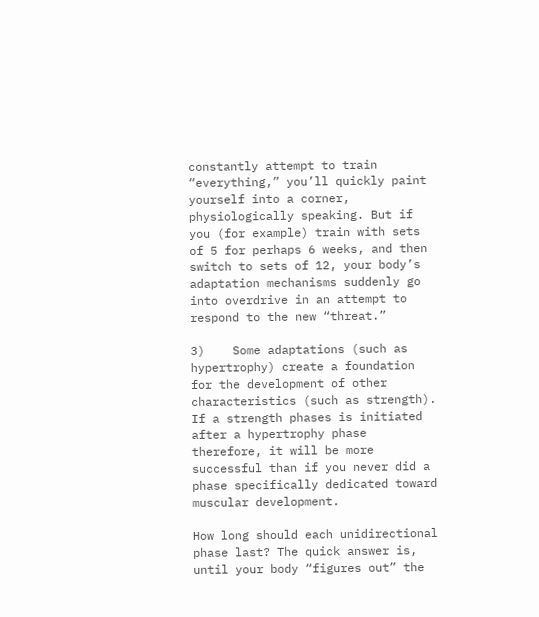constantly attempt to train “everything,” you’ll quickly paint yourself into a corner, physiologically speaking. But if you (for example) train with sets of 5 for perhaps 6 weeks, and then switch to sets of 12, your body’s adaptation mechanisms suddenly go into overdrive in an attempt to respond to the new “threat.”

3)    Some adaptations (such as hypertrophy) create a foundation for the development of other characteristics (such as strength). If a strength phases is initiated after a hypertrophy phase therefore, it will be more successful than if you never did a phase specifically dedicated toward muscular development.

How long should each unidirectional phase last? The quick answer is, until your body “figures out” the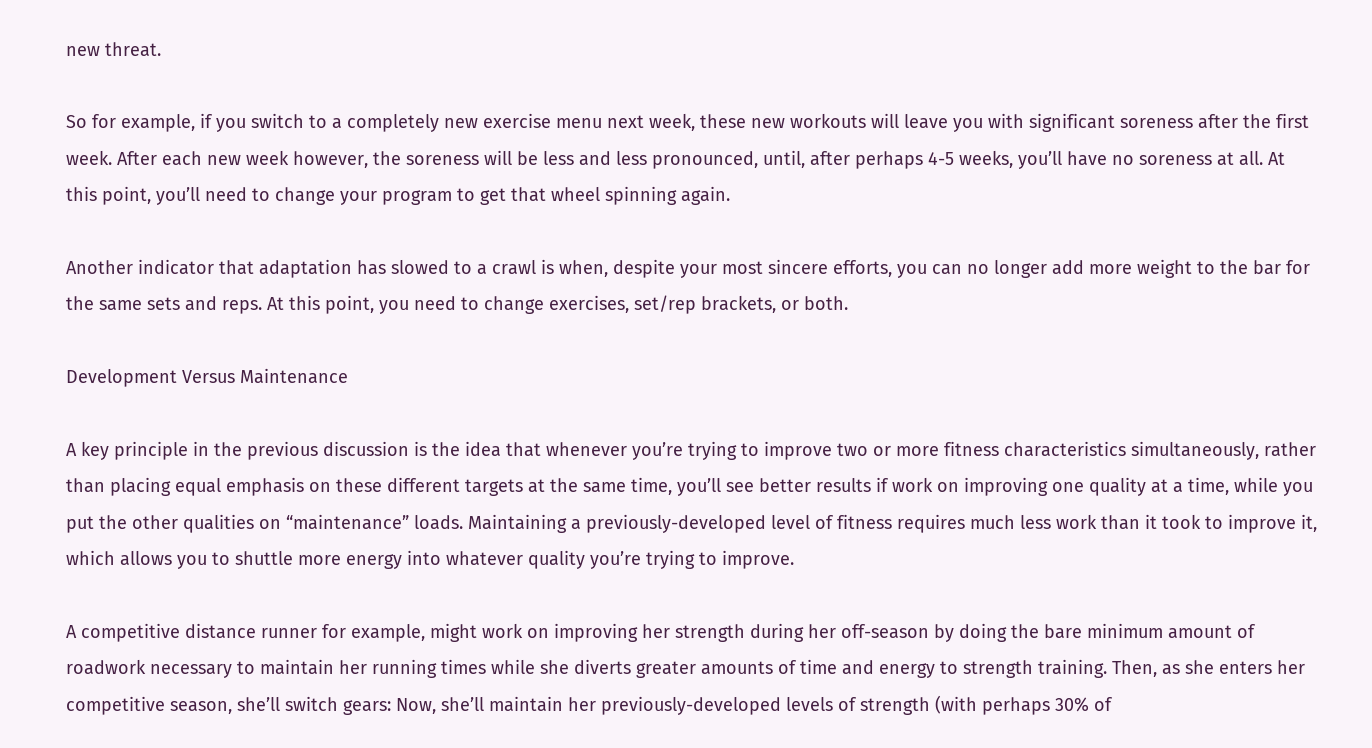new threat.

So for example, if you switch to a completely new exercise menu next week, these new workouts will leave you with significant soreness after the first week. After each new week however, the soreness will be less and less pronounced, until, after perhaps 4-5 weeks, you’ll have no soreness at all. At this point, you’ll need to change your program to get that wheel spinning again.

Another indicator that adaptation has slowed to a crawl is when, despite your most sincere efforts, you can no longer add more weight to the bar for the same sets and reps. At this point, you need to change exercises, set/rep brackets, or both.

Development Versus Maintenance

A key principle in the previous discussion is the idea that whenever you’re trying to improve two or more fitness characteristics simultaneously, rather than placing equal emphasis on these different targets at the same time, you’ll see better results if work on improving one quality at a time, while you put the other qualities on “maintenance” loads. Maintaining a previously-developed level of fitness requires much less work than it took to improve it, which allows you to shuttle more energy into whatever quality you’re trying to improve.

A competitive distance runner for example, might work on improving her strength during her off-season by doing the bare minimum amount of roadwork necessary to maintain her running times while she diverts greater amounts of time and energy to strength training. Then, as she enters her competitive season, she’ll switch gears: Now, she’ll maintain her previously-developed levels of strength (with perhaps 30% of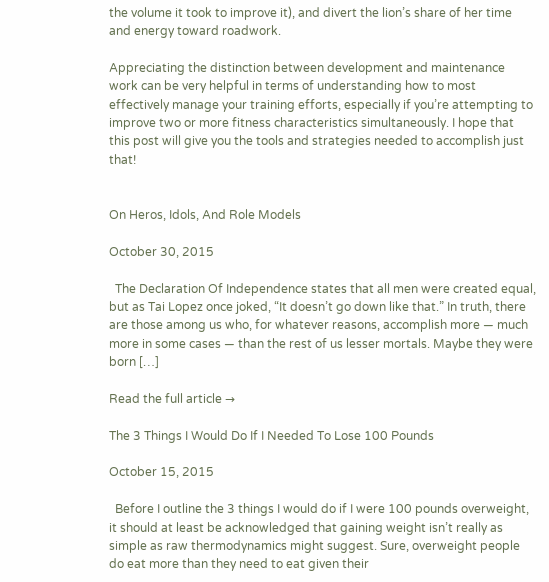the volume it took to improve it), and divert the lion’s share of her time and energy toward roadwork.

Appreciating the distinction between development and maintenance work can be very helpful in terms of understanding how to most effectively manage your training efforts, especially if you’re attempting to improve two or more fitness characteristics simultaneously. I hope that this post will give you the tools and strategies needed to accomplish just that!


On Heros, Idols, And Role Models

October 30, 2015

  The Declaration Of Independence states that all men were created equal, but as Tai Lopez once joked, “It doesn’t go down like that.” In truth, there are those among us who, for whatever reasons, accomplish more — much more in some cases — than the rest of us lesser mortals. Maybe they were born […]

Read the full article →

The 3 Things I Would Do If I Needed To Lose 100 Pounds

October 15, 2015

  Before I outline the 3 things I would do if I were 100 pounds overweight, it should at least be acknowledged that gaining weight isn’t really as simple as raw thermodynamics might suggest. Sure, overweight people do eat more than they need to eat given their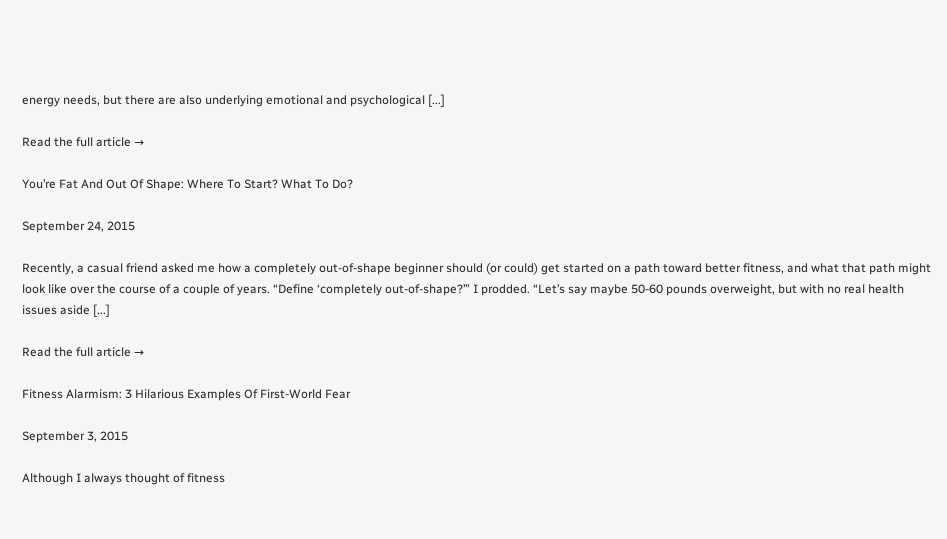energy needs, but there are also underlying emotional and psychological [...]

Read the full article →

You’re Fat And Out Of Shape: Where To Start? What To Do?

September 24, 2015

Recently, a casual friend asked me how a completely out-of-shape beginner should (or could) get started on a path toward better fitness, and what that path might look like over the course of a couple of years. “Define ‘completely out-of-shape?’” I prodded. “Let’s say maybe 50-60 pounds overweight, but with no real health issues aside [...]

Read the full article →

Fitness Alarmism: 3 Hilarious Examples Of First-World Fear

September 3, 2015

Although I always thought of fitness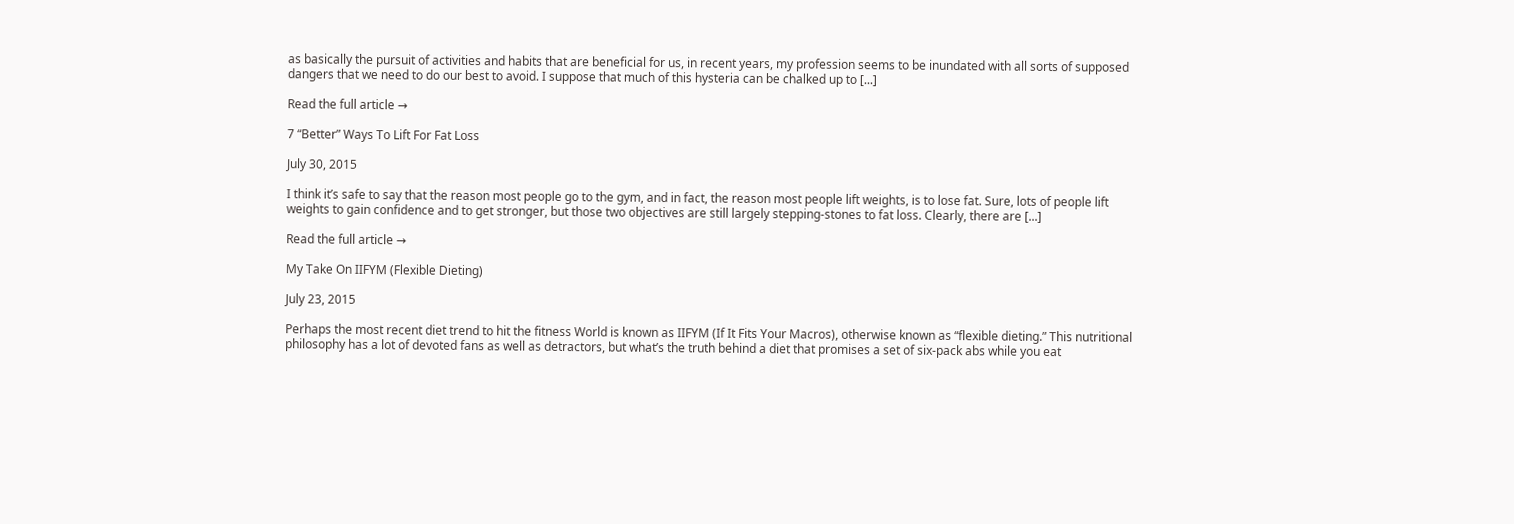as basically the pursuit of activities and habits that are beneficial for us, in recent years, my profession seems to be inundated with all sorts of supposed dangers that we need to do our best to avoid. I suppose that much of this hysteria can be chalked up to [...]

Read the full article →

7 “Better” Ways To Lift For Fat Loss

July 30, 2015

I think it’s safe to say that the reason most people go to the gym, and in fact, the reason most people lift weights, is to lose fat. Sure, lots of people lift weights to gain confidence and to get stronger, but those two objectives are still largely stepping-stones to fat loss. Clearly, there are [...]

Read the full article →

My Take On IIFYM (Flexible Dieting)

July 23, 2015

Perhaps the most recent diet trend to hit the fitness World is known as IIFYM (If It Fits Your Macros), otherwise known as “flexible dieting.” This nutritional philosophy has a lot of devoted fans as well as detractors, but what’s the truth behind a diet that promises a set of six-pack abs while you eat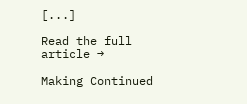[...]

Read the full article →

Making Continued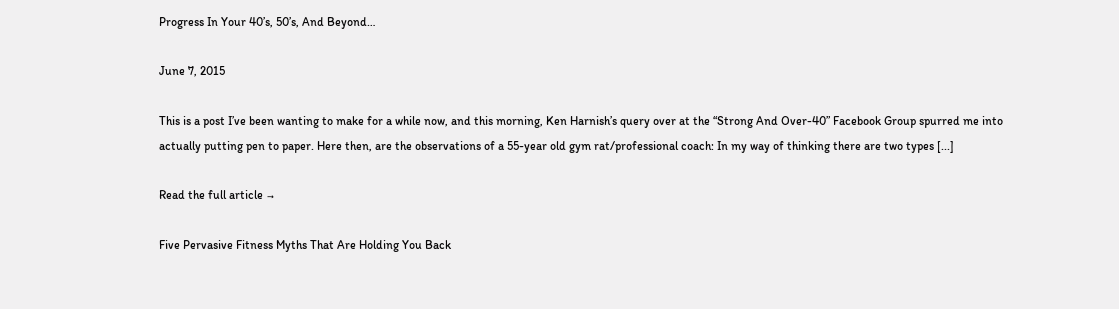Progress In Your 40’s, 50’s, And Beyond…

June 7, 2015

This is a post I’ve been wanting to make for a while now, and this morning, Ken Harnish’s query over at the “Strong And Over-40” Facebook Group spurred me into actually putting pen to paper. Here then, are the observations of a 55-year old gym rat/professional coach: In my way of thinking there are two types [...]

Read the full article →

Five Pervasive Fitness Myths That Are Holding You Back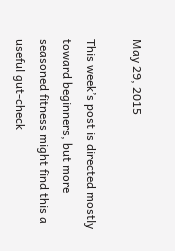May 29, 2015

This week’s post is directed mostly toward beginners, but more seasoned fitness might find this a useful gut-check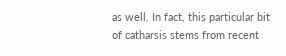as well. In fact, this particular bit of catharsis stems from recent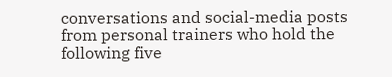conversations and social-media posts from personal trainers who hold the following five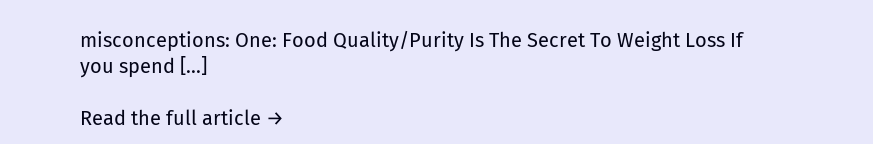misconceptions: One: Food Quality/Purity Is The Secret To Weight Loss If you spend [...]

Read the full article →